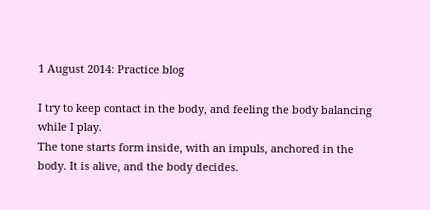1 August 2014: Practice blog

I try to keep contact in the body, and feeling the body balancing while I play.
The tone starts form inside, with an impuls, anchored in the body. It is alive, and the body decides.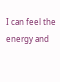I can feel the energy and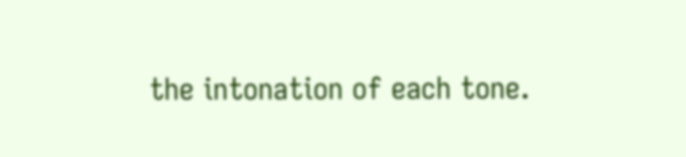the intonation of each tone.